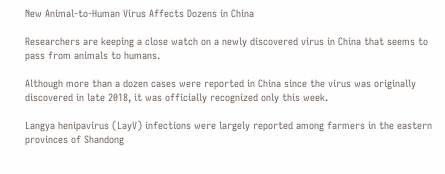New Animal-to-Human Virus Affects Dozens in China

Researchers are keeping a close watch on a newly discovered virus in China that seems to pass from animals to humans.

Although more than a dozen cases were reported in China since the virus was originally discovered in late 2018, it was officially recognized only this week.

Langya henipavirus (LayV) infections were largely reported among farmers in the eastern provinces of Shandong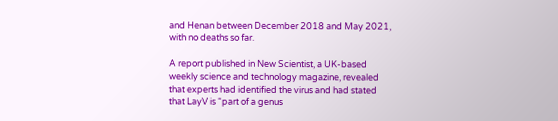and Henan between December 2018 and May 2021, with no deaths so far.

A report published in New Scientist, a UK-based weekly science and technology magazine, revealed that experts had identified the virus and had stated that LayV is “part of a genus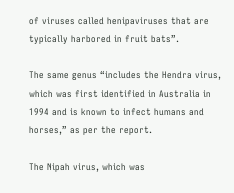of viruses called henipaviruses that are typically harbored in fruit bats”.

The same genus “includes the Hendra virus, which was first identified in Australia in 1994 and is known to infect humans and horses,” as per the report.

The Nipah virus, which was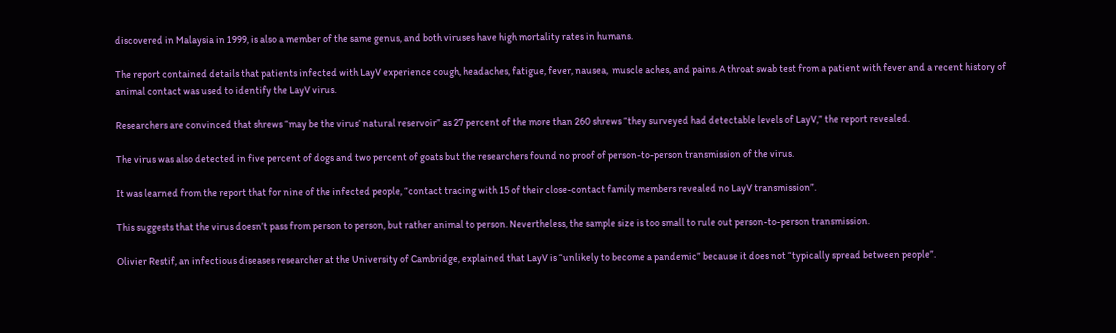discovered in Malaysia in 1999, is also a member of the same genus, and both viruses have high mortality rates in humans.

The report contained details that patients infected with LayV experience cough, headaches, fatigue, fever, nausea,  muscle aches, and pains. A throat swab test from a patient with fever and a recent history of animal contact was used to identify the LayV virus.

Researchers are convinced that shrews “may be the virus’ natural reservoir” as 27 percent of the more than 260 shrews “they surveyed had detectable levels of LayV,” the report revealed.

The virus was also detected in five percent of dogs and two percent of goats but the researchers found no proof of person-to-person transmission of the virus.

It was learned from the report that for nine of the infected people, “contact tracing with 15 of their close-contact family members revealed no LayV transmission”.

This suggests that the virus doesn’t pass from person to person, but rather animal to person. Nevertheless, the sample size is too small to rule out person-to-person transmission.

Olivier Restif, an infectious diseases researcher at the University of Cambridge, explained that LayV is “unlikely to become a pandemic” because it does not “typically spread between people”.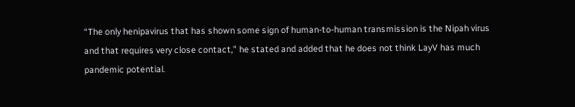“The only henipavirus that has shown some sign of human-to-human transmission is the Nipah virus and that requires very close contact,” he stated and added that he does not think LayV has much pandemic potential.